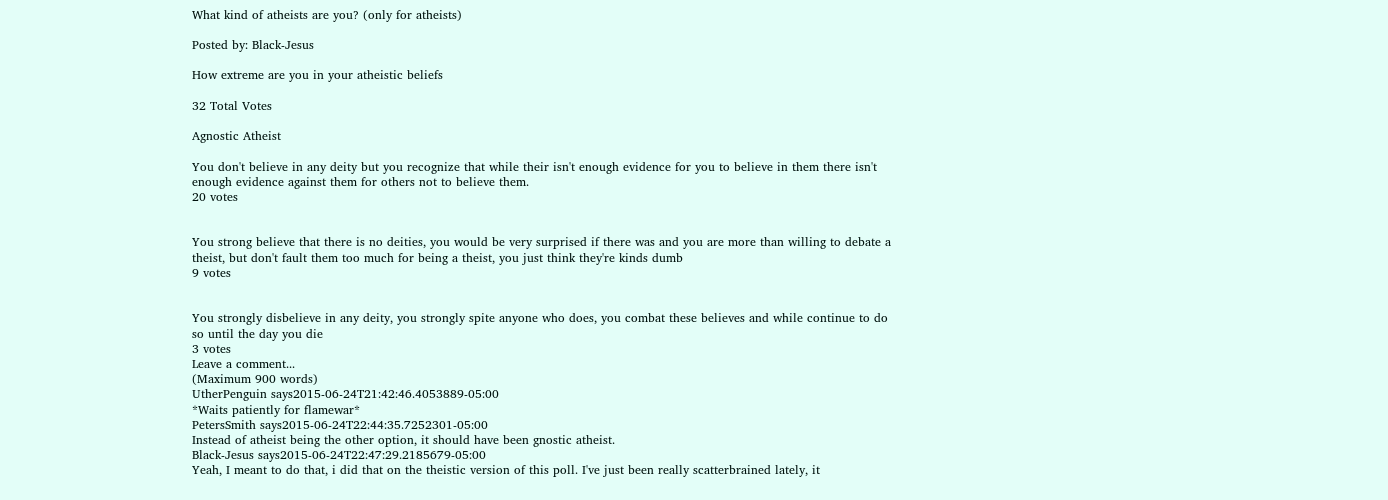What kind of atheists are you? (only for atheists)

Posted by: Black-Jesus

How extreme are you in your atheistic beliefs

32 Total Votes

Agnostic Atheist

You don't believe in any deity but you recognize that while their isn't enough evidence for you to believe in them there isn't enough evidence against them for others not to believe them.
20 votes


You strong believe that there is no deities, you would be very surprised if there was and you are more than willing to debate a theist, but don't fault them too much for being a theist, you just think they're kinds dumb
9 votes


You strongly disbelieve in any deity, you strongly spite anyone who does, you combat these believes and while continue to do so until the day you die
3 votes
Leave a comment...
(Maximum 900 words)
UtherPenguin says2015-06-24T21:42:46.4053889-05:00
*Waits patiently for flamewar*
PetersSmith says2015-06-24T22:44:35.7252301-05:00
Instead of atheist being the other option, it should have been gnostic atheist.
Black-Jesus says2015-06-24T22:47:29.2185679-05:00
Yeah, I meant to do that, i did that on the theistic version of this poll. I've just been really scatterbrained lately, it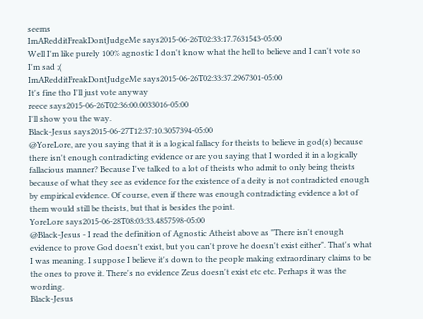seems
ImARedditFreakDontJudgeMe says2015-06-26T02:33:17.7631543-05:00
Well I'm like purely 100% agnostic I don't know what the hell to believe and I can't vote so I'm sad ;(
ImARedditFreakDontJudgeMe says2015-06-26T02:33:37.2967301-05:00
It's fine tho I'll just vote anyway
reece says2015-06-26T02:36:00.0033016-05:00
I'll show you the way.
Black-Jesus says2015-06-27T12:37:10.3057394-05:00
@YoreLore, are you saying that it is a logical fallacy for theists to believe in god(s) because there isn't enough contradicting evidence or are you saying that I worded it in a logically fallacious manner? Because I've talked to a lot of theists who admit to only being theists because of what they see as evidence for the existence of a deity is not contradicted enough by empirical evidence. Of course, even if there was enough contradicting evidence a lot of them would still be theists, but that is besides the point.
YoreLore says2015-06-28T08:03:33.4857598-05:00
@Black-Jesus - I read the definition of Agnostic Atheist above as "There isn't enough evidence to prove God doesn't exist, but you can't prove he doesn't exist either". That's what I was meaning. I suppose I believe it's down to the people making extraordinary claims to be the ones to prove it. There's no evidence Zeus doesn't exist etc etc. Perhaps it was the wording.
Black-Jesus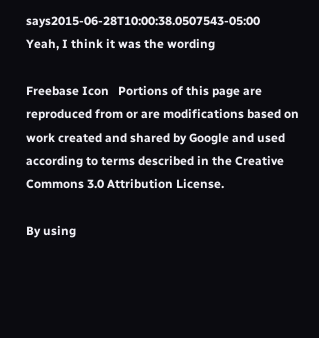says2015-06-28T10:00:38.0507543-05:00
Yeah, I think it was the wording

Freebase Icon   Portions of this page are reproduced from or are modifications based on work created and shared by Google and used according to terms described in the Creative Commons 3.0 Attribution License.

By using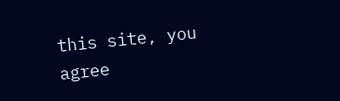this site, you agree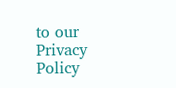to our Privacy Policy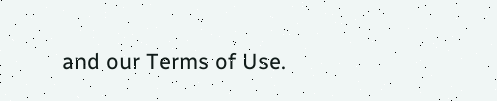and our Terms of Use.